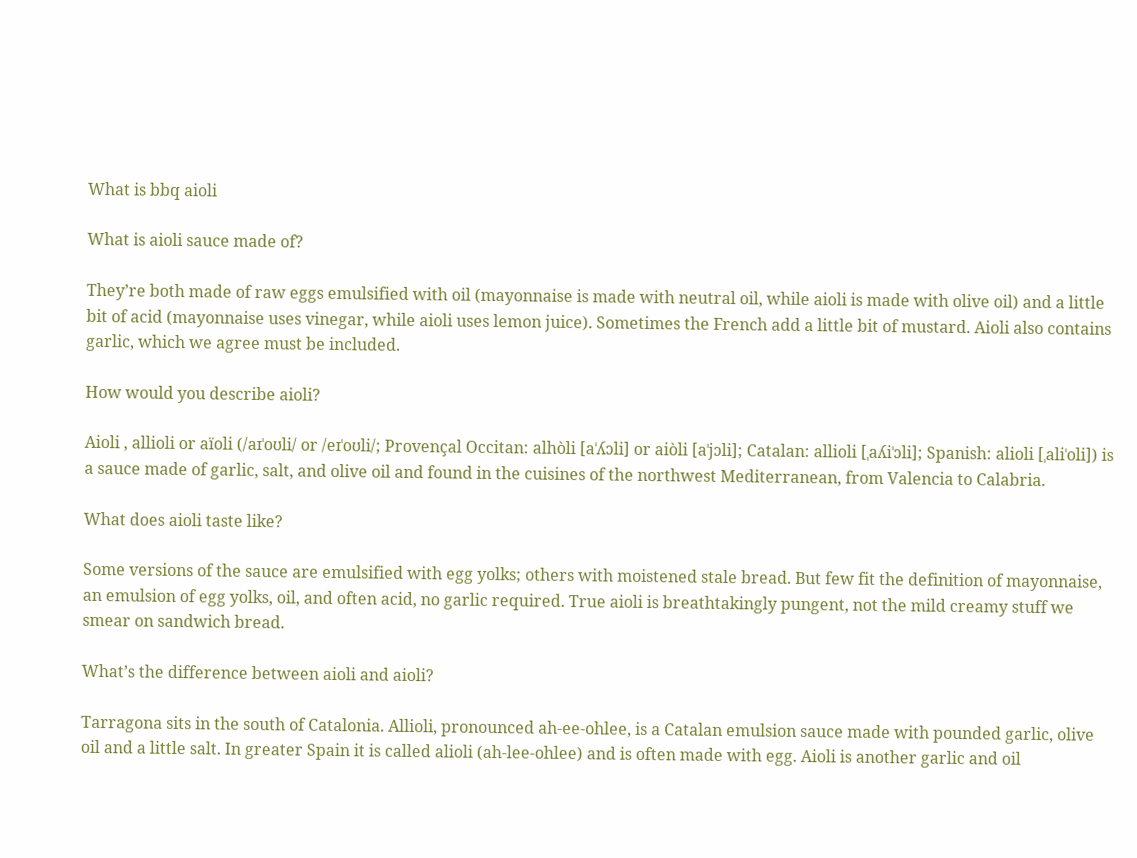What is bbq aioli

What is aioli sauce made of?

They’re both made of raw eggs emulsified with oil (mayonnaise is made with neutral oil, while aioli is made with olive oil) and a little bit of acid (mayonnaise uses vinegar, while aioli uses lemon juice). Sometimes the French add a little bit of mustard. Aioli also contains garlic, which we agree must be included.

How would you describe aioli?

Aioli , allioli or aïoli (/aɪˈoʊli/ or /eɪˈoʊli/; Provençal Occitan: alhòli [aˈʎɔli] or aiòli [aˈjɔli]; Catalan: allioli [ˌaʎiˈɔli]; Spanish: alioli [ˌaliˈoli]) is a sauce made of garlic, salt, and olive oil and found in the cuisines of the northwest Mediterranean, from Valencia to Calabria.

What does aioli taste like?

Some versions of the sauce are emulsified with egg yolks; others with moistened stale bread. But few fit the definition of mayonnaise, an emulsion of egg yolks, oil, and often acid, no garlic required. True aioli is breathtakingly pungent, not the mild creamy stuff we smear on sandwich bread.

What’s the difference between aioli and aioli?

Tarragona sits in the south of Catalonia. Allioli, pronounced ah-ee-ohlee, is a Catalan emulsion sauce made with pounded garlic, olive oil and a little salt. In greater Spain it is called alioli (ah-lee-ohlee) and is often made with egg. Aioli is another garlic and oil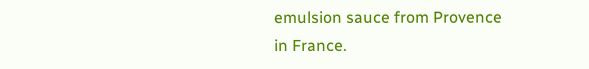emulsion sauce from Provence in France.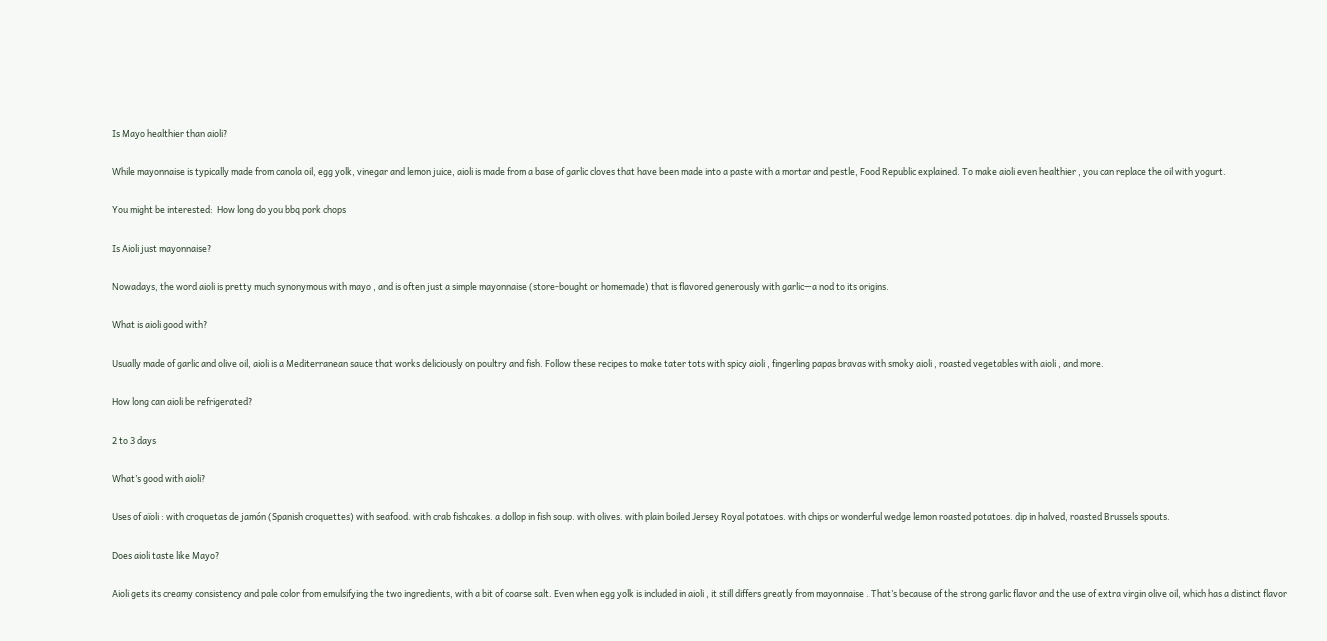Is Mayo healthier than aioli?

While mayonnaise is typically made from canola oil, egg yolk, vinegar and lemon juice, aioli is made from a base of garlic cloves that have been made into a paste with a mortar and pestle, Food Republic explained. To make aioli even healthier , you can replace the oil with yogurt.

You might be interested:  How long do you bbq pork chops

Is Aioli just mayonnaise?

Nowadays, the word aioli is pretty much synonymous with mayo , and is often just a simple mayonnaise (store-bought or homemade) that is flavored generously with garlic—a nod to its origins.

What is aioli good with?

Usually made of garlic and olive oil, aioli is a Mediterranean sauce that works deliciously on poultry and fish. Follow these recipes to make tater tots with spicy aioli , fingerling papas bravas with smoky aioli , roasted vegetables with aioli , and more.

How long can aioli be refrigerated?

2 to 3 days

What’s good with aioli?

Uses of aïoli : with croquetas de jamón (Spanish croquettes) with seafood. with crab fishcakes. a dollop in fish soup. with olives. with plain boiled Jersey Royal potatoes. with chips or wonderful wedge lemon roasted potatoes. dip in halved, roasted Brussels spouts.

Does aioli taste like Mayo?

Aioli gets its creamy consistency and pale color from emulsifying the two ingredients, with a bit of coarse salt. Even when egg yolk is included in aioli , it still differs greatly from mayonnaise . That’s because of the strong garlic flavor and the use of extra virgin olive oil, which has a distinct flavor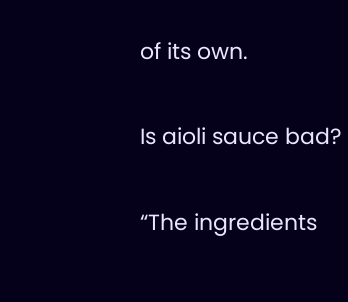of its own.

Is aioli sauce bad?

“The ingredients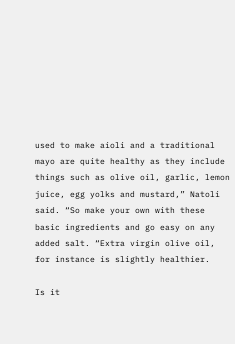used to make aioli and a traditional mayo are quite healthy as they include things such as olive oil, garlic, lemon juice, egg yolks and mustard,” Natoli said. “So make your own with these basic ingredients and go easy on any added salt. “Extra virgin olive oil, for instance is slightly healthier.

Is it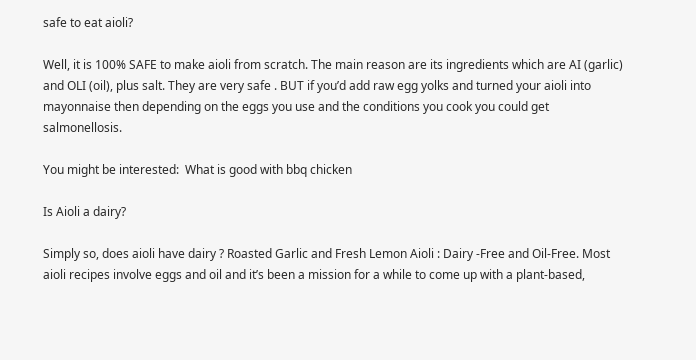safe to eat aioli?

Well, it is 100% SAFE to make aioli from scratch. The main reason are its ingredients which are AI (garlic) and OLI (oil), plus salt. They are very safe . BUT if you’d add raw egg yolks and turned your aioli into mayonnaise then depending on the eggs you use and the conditions you cook you could get salmonellosis.

You might be interested:  What is good with bbq chicken

Is Aioli a dairy?

Simply so, does aioli have dairy ? Roasted Garlic and Fresh Lemon Aioli : Dairy -Free and Oil-Free. Most aioli recipes involve eggs and oil and it’s been a mission for a while to come up with a plant-based,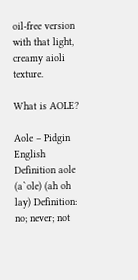oil-free version with that light, creamy aioli texture.

What is AOLE?

Aole – Pidgin English Definition aole (a`ole) (ah oh lay) Definition: no; never; not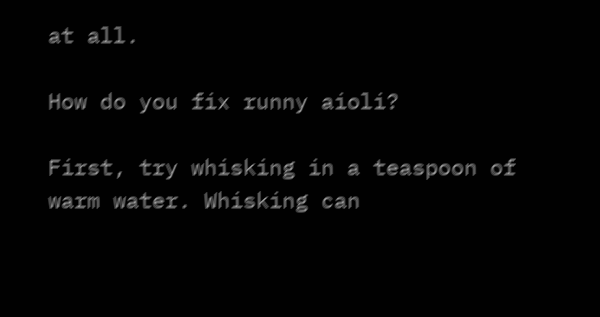at all.

How do you fix runny aioli?

First, try whisking in a teaspoon of warm water. Whisking can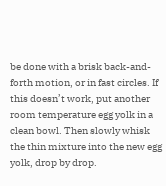be done with a brisk back-and-forth motion, or in fast circles. If this doesn’t work, put another room temperature egg yolk in a clean bowl. Then slowly whisk the thin mixture into the new egg yolk, drop by drop.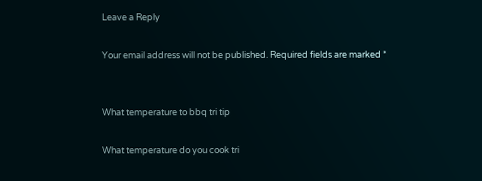Leave a Reply

Your email address will not be published. Required fields are marked *


What temperature to bbq tri tip

What temperature do you cook tri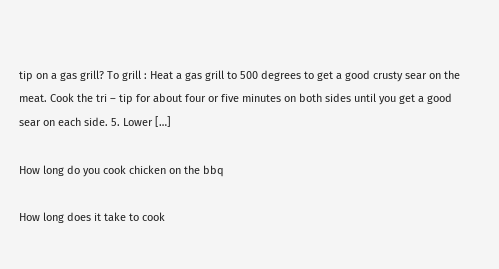tip on a gas grill? To grill : Heat a gas grill to 500 degrees to get a good crusty sear on the meat. Cook the tri – tip for about four or five minutes on both sides until you get a good sear on each side. 5. Lower […]

How long do you cook chicken on the bbq

How long does it take to cook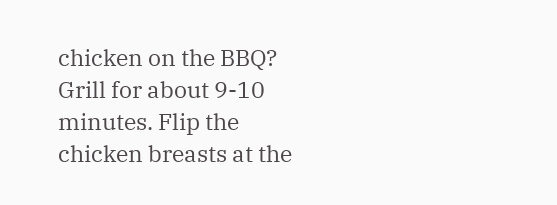chicken on the BBQ? Grill for about 9-10 minutes. Flip the chicken breasts at the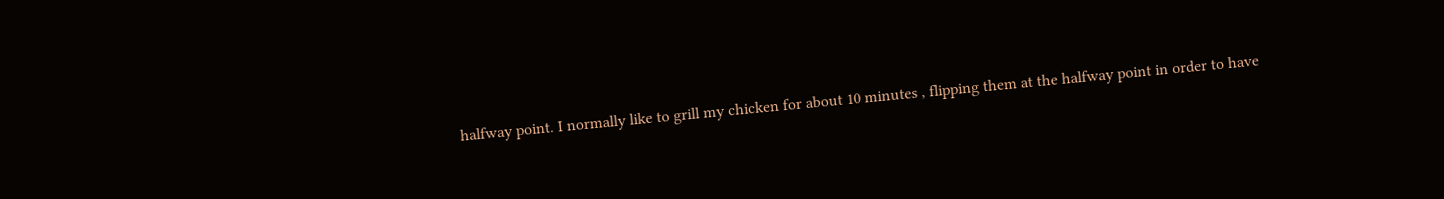halfway point. I normally like to grill my chicken for about 10 minutes , flipping them at the halfway point in order to have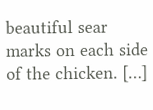beautiful sear marks on each side of the chicken. […]